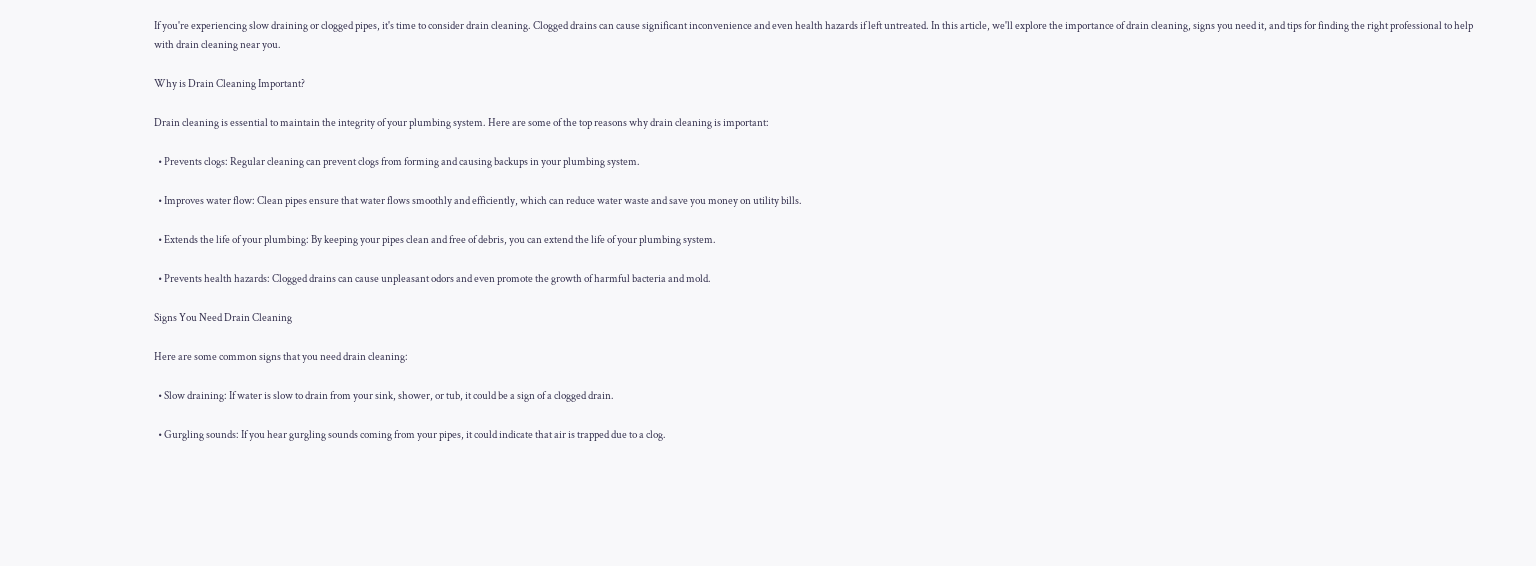If you're experiencing slow draining or clogged pipes, it's time to consider drain cleaning. Clogged drains can cause significant inconvenience and even health hazards if left untreated. In this article, we'll explore the importance of drain cleaning, signs you need it, and tips for finding the right professional to help with drain cleaning near you.

Why is Drain Cleaning Important?

Drain cleaning is essential to maintain the integrity of your plumbing system. Here are some of the top reasons why drain cleaning is important:

  • Prevents clogs: Regular cleaning can prevent clogs from forming and causing backups in your plumbing system.

  • Improves water flow: Clean pipes ensure that water flows smoothly and efficiently, which can reduce water waste and save you money on utility bills.

  • Extends the life of your plumbing: By keeping your pipes clean and free of debris, you can extend the life of your plumbing system.

  • Prevents health hazards: Clogged drains can cause unpleasant odors and even promote the growth of harmful bacteria and mold.

Signs You Need Drain Cleaning

Here are some common signs that you need drain cleaning:

  • Slow draining: If water is slow to drain from your sink, shower, or tub, it could be a sign of a clogged drain.

  • Gurgling sounds: If you hear gurgling sounds coming from your pipes, it could indicate that air is trapped due to a clog.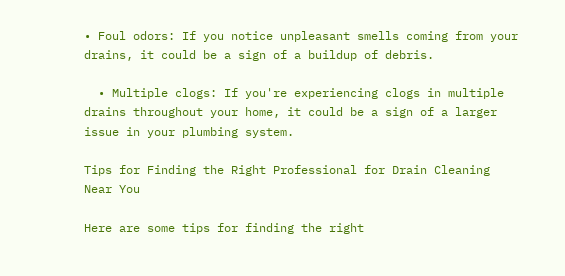• Foul odors: If you notice unpleasant smells coming from your drains, it could be a sign of a buildup of debris.

  • Multiple clogs: If you're experiencing clogs in multiple drains throughout your home, it could be a sign of a larger issue in your plumbing system.

Tips for Finding the Right Professional for Drain Cleaning Near You

Here are some tips for finding the right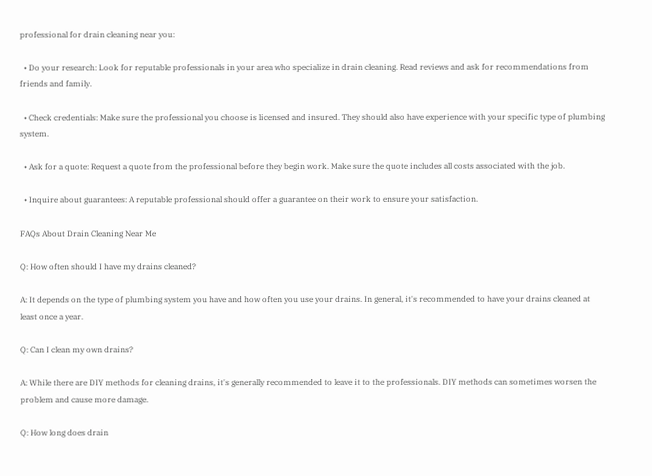professional for drain cleaning near you:

  • Do your research: Look for reputable professionals in your area who specialize in drain cleaning. Read reviews and ask for recommendations from friends and family.

  • Check credentials: Make sure the professional you choose is licensed and insured. They should also have experience with your specific type of plumbing system.

  • Ask for a quote: Request a quote from the professional before they begin work. Make sure the quote includes all costs associated with the job.

  • Inquire about guarantees: A reputable professional should offer a guarantee on their work to ensure your satisfaction.

FAQs About Drain Cleaning Near Me

Q: How often should I have my drains cleaned?

A: It depends on the type of plumbing system you have and how often you use your drains. In general, it's recommended to have your drains cleaned at least once a year.

Q: Can I clean my own drains?

A: While there are DIY methods for cleaning drains, it's generally recommended to leave it to the professionals. DIY methods can sometimes worsen the problem and cause more damage.

Q: How long does drain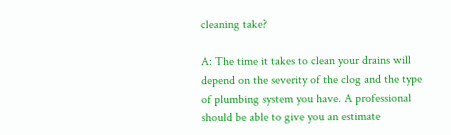cleaning take?

A: The time it takes to clean your drains will depend on the severity of the clog and the type of plumbing system you have. A professional should be able to give you an estimate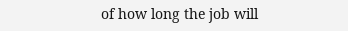of how long the job will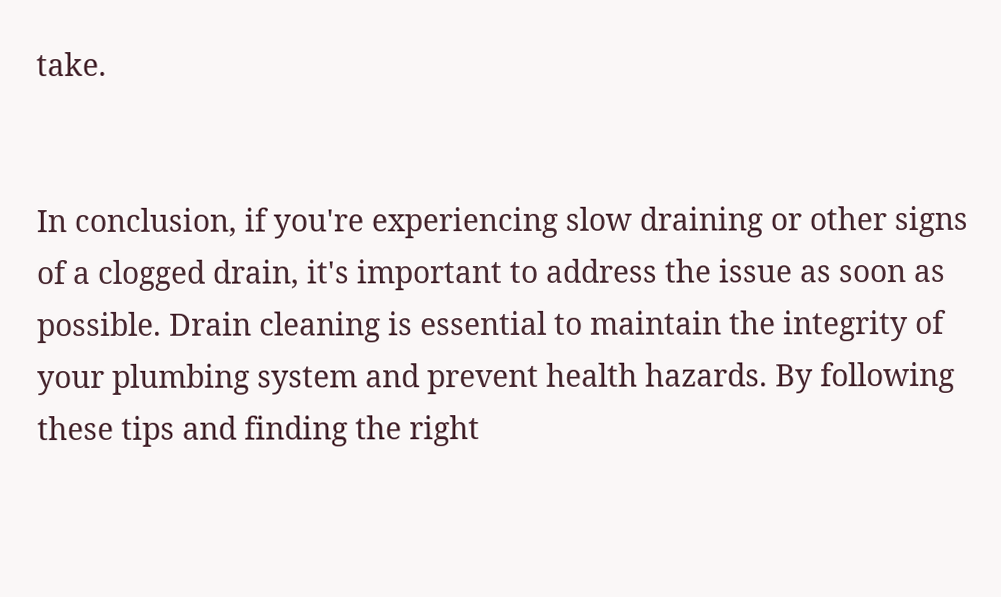take.


In conclusion, if you're experiencing slow draining or other signs of a clogged drain, it's important to address the issue as soon as possible. Drain cleaning is essential to maintain the integrity of your plumbing system and prevent health hazards. By following these tips and finding the right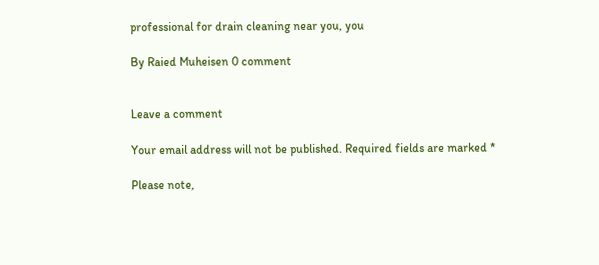professional for drain cleaning near you, you

By Raied Muheisen 0 comment


Leave a comment

Your email address will not be published. Required fields are marked *

Please note,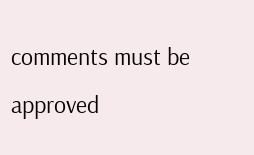comments must be approved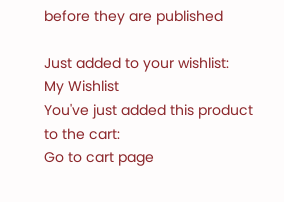before they are published

Just added to your wishlist:
My Wishlist
You've just added this product to the cart:
Go to cart page